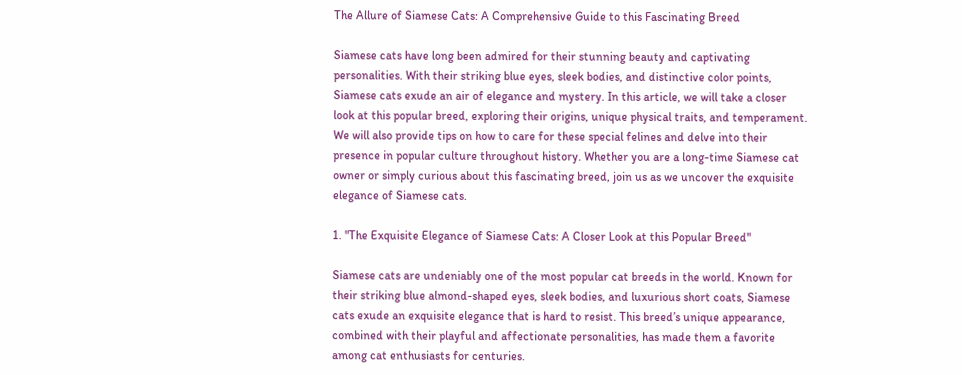The Allure of Siamese Cats: A Comprehensive Guide to this Fascinating Breed

Siamese cats have long been admired for their stunning beauty and captivating personalities. With their striking blue eyes, sleek bodies, and distinctive color points, Siamese cats exude an air of elegance and mystery. In this article, we will take a closer look at this popular breed, exploring their origins, unique physical traits, and temperament. We will also provide tips on how to care for these special felines and delve into their presence in popular culture throughout history. Whether you are a long-time Siamese cat owner or simply curious about this fascinating breed, join us as we uncover the exquisite elegance of Siamese cats.

1. "The Exquisite Elegance of Siamese Cats: A Closer Look at this Popular Breed"

Siamese cats are undeniably one of the most popular cat breeds in the world. Known for their striking blue almond-shaped eyes, sleek bodies, and luxurious short coats, Siamese cats exude an exquisite elegance that is hard to resist. This breed’s unique appearance, combined with their playful and affectionate personalities, has made them a favorite among cat enthusiasts for centuries.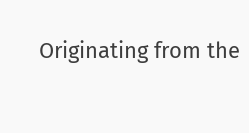Originating from the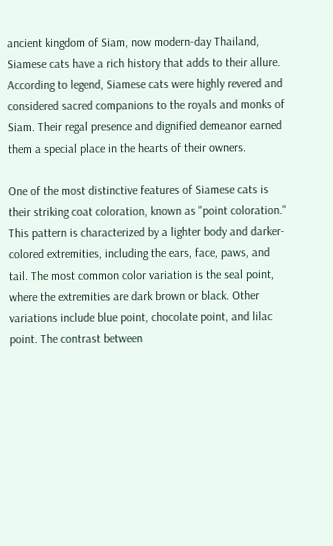ancient kingdom of Siam, now modern-day Thailand, Siamese cats have a rich history that adds to their allure. According to legend, Siamese cats were highly revered and considered sacred companions to the royals and monks of Siam. Their regal presence and dignified demeanor earned them a special place in the hearts of their owners.

One of the most distinctive features of Siamese cats is their striking coat coloration, known as "point coloration." This pattern is characterized by a lighter body and darker-colored extremities, including the ears, face, paws, and tail. The most common color variation is the seal point, where the extremities are dark brown or black. Other variations include blue point, chocolate point, and lilac point. The contrast between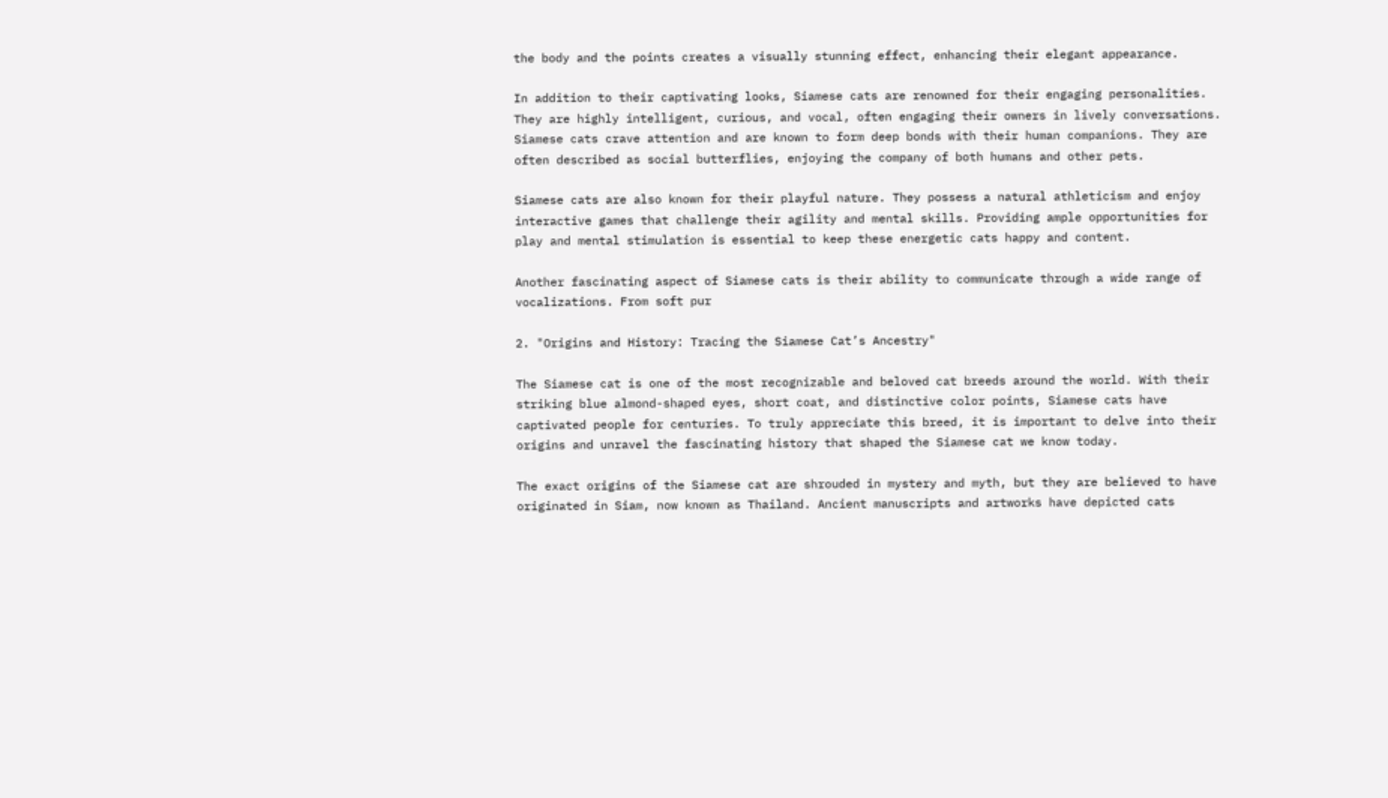the body and the points creates a visually stunning effect, enhancing their elegant appearance.

In addition to their captivating looks, Siamese cats are renowned for their engaging personalities. They are highly intelligent, curious, and vocal, often engaging their owners in lively conversations. Siamese cats crave attention and are known to form deep bonds with their human companions. They are often described as social butterflies, enjoying the company of both humans and other pets.

Siamese cats are also known for their playful nature. They possess a natural athleticism and enjoy interactive games that challenge their agility and mental skills. Providing ample opportunities for play and mental stimulation is essential to keep these energetic cats happy and content.

Another fascinating aspect of Siamese cats is their ability to communicate through a wide range of vocalizations. From soft pur

2. "Origins and History: Tracing the Siamese Cat’s Ancestry"

The Siamese cat is one of the most recognizable and beloved cat breeds around the world. With their striking blue almond-shaped eyes, short coat, and distinctive color points, Siamese cats have captivated people for centuries. To truly appreciate this breed, it is important to delve into their origins and unravel the fascinating history that shaped the Siamese cat we know today.

The exact origins of the Siamese cat are shrouded in mystery and myth, but they are believed to have originated in Siam, now known as Thailand. Ancient manuscripts and artworks have depicted cats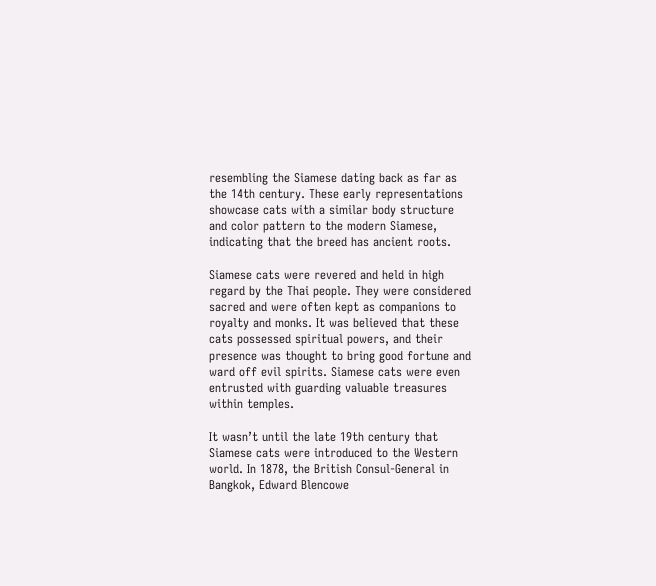resembling the Siamese dating back as far as the 14th century. These early representations showcase cats with a similar body structure and color pattern to the modern Siamese, indicating that the breed has ancient roots.

Siamese cats were revered and held in high regard by the Thai people. They were considered sacred and were often kept as companions to royalty and monks. It was believed that these cats possessed spiritual powers, and their presence was thought to bring good fortune and ward off evil spirits. Siamese cats were even entrusted with guarding valuable treasures within temples.

It wasn’t until the late 19th century that Siamese cats were introduced to the Western world. In 1878, the British Consul-General in Bangkok, Edward Blencowe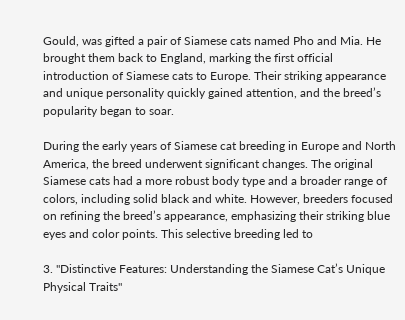Gould, was gifted a pair of Siamese cats named Pho and Mia. He brought them back to England, marking the first official introduction of Siamese cats to Europe. Their striking appearance and unique personality quickly gained attention, and the breed’s popularity began to soar.

During the early years of Siamese cat breeding in Europe and North America, the breed underwent significant changes. The original Siamese cats had a more robust body type and a broader range of colors, including solid black and white. However, breeders focused on refining the breed’s appearance, emphasizing their striking blue eyes and color points. This selective breeding led to

3. "Distinctive Features: Understanding the Siamese Cat’s Unique Physical Traits"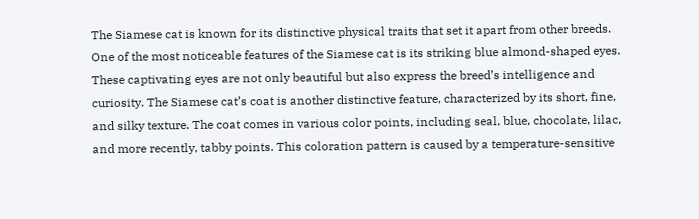The Siamese cat is known for its distinctive physical traits that set it apart from other breeds. One of the most noticeable features of the Siamese cat is its striking blue almond-shaped eyes. These captivating eyes are not only beautiful but also express the breed’s intelligence and curiosity. The Siamese cat’s coat is another distinctive feature, characterized by its short, fine, and silky texture. The coat comes in various color points, including seal, blue, chocolate, lilac, and more recently, tabby points. This coloration pattern is caused by a temperature-sensitive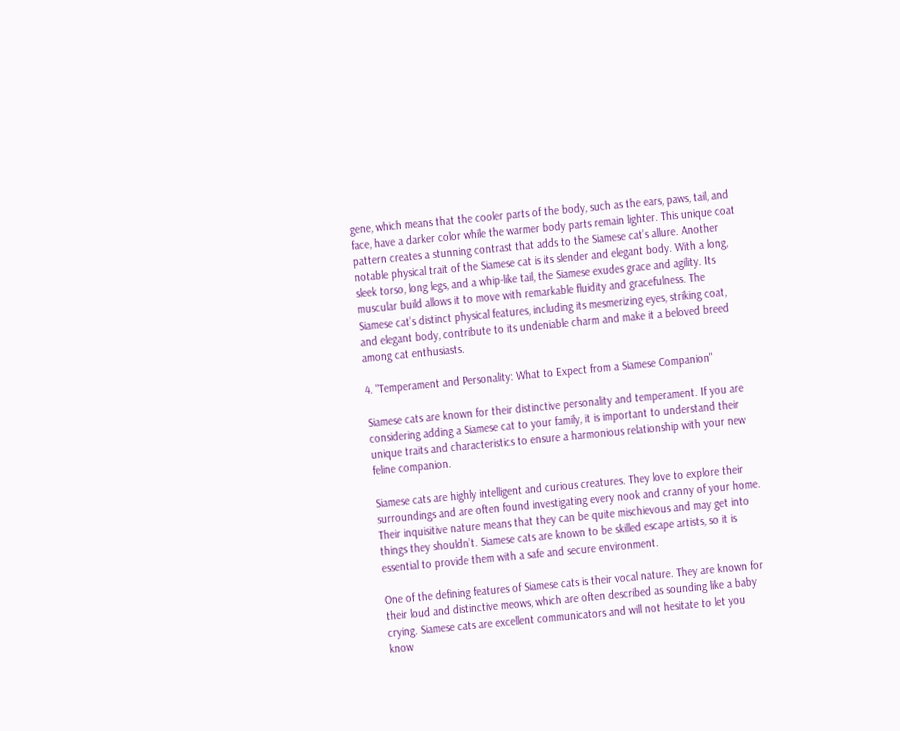gene, which means that the cooler parts of the body, such as the ears, paws, tail, and face, have a darker color while the warmer body parts remain lighter. This unique coat pattern creates a stunning contrast that adds to the Siamese cat’s allure. Another notable physical trait of the Siamese cat is its slender and elegant body. With a long, sleek torso, long legs, and a whip-like tail, the Siamese exudes grace and agility. Its muscular build allows it to move with remarkable fluidity and gracefulness. The Siamese cat’s distinct physical features, including its mesmerizing eyes, striking coat, and elegant body, contribute to its undeniable charm and make it a beloved breed among cat enthusiasts.

4. "Temperament and Personality: What to Expect from a Siamese Companion"

Siamese cats are known for their distinctive personality and temperament. If you are considering adding a Siamese cat to your family, it is important to understand their unique traits and characteristics to ensure a harmonious relationship with your new feline companion.

Siamese cats are highly intelligent and curious creatures. They love to explore their surroundings and are often found investigating every nook and cranny of your home. Their inquisitive nature means that they can be quite mischievous and may get into things they shouldn’t. Siamese cats are known to be skilled escape artists, so it is essential to provide them with a safe and secure environment.

One of the defining features of Siamese cats is their vocal nature. They are known for their loud and distinctive meows, which are often described as sounding like a baby crying. Siamese cats are excellent communicators and will not hesitate to let you know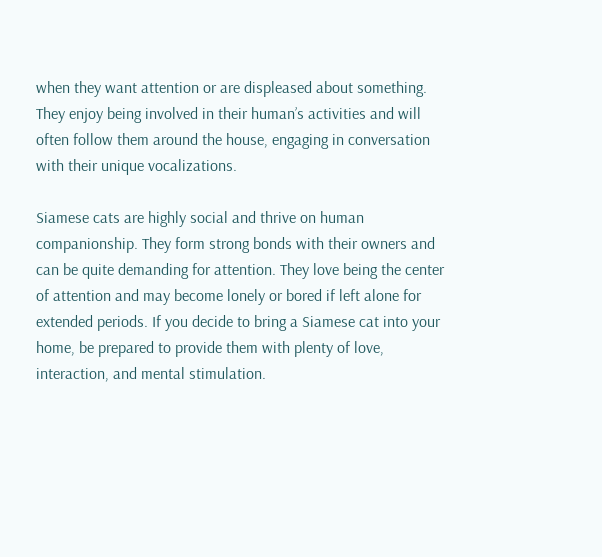when they want attention or are displeased about something. They enjoy being involved in their human’s activities and will often follow them around the house, engaging in conversation with their unique vocalizations.

Siamese cats are highly social and thrive on human companionship. They form strong bonds with their owners and can be quite demanding for attention. They love being the center of attention and may become lonely or bored if left alone for extended periods. If you decide to bring a Siamese cat into your home, be prepared to provide them with plenty of love, interaction, and mental stimulation.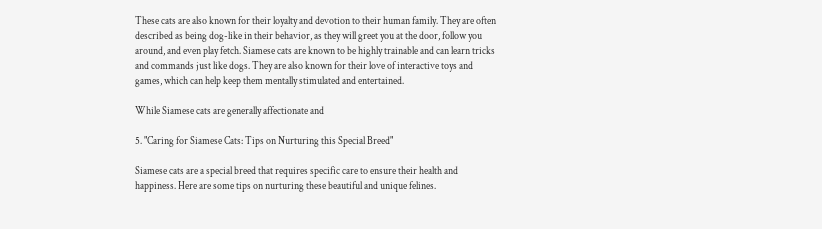These cats are also known for their loyalty and devotion to their human family. They are often described as being dog-like in their behavior, as they will greet you at the door, follow you around, and even play fetch. Siamese cats are known to be highly trainable and can learn tricks and commands just like dogs. They are also known for their love of interactive toys and games, which can help keep them mentally stimulated and entertained.

While Siamese cats are generally affectionate and

5. "Caring for Siamese Cats: Tips on Nurturing this Special Breed"

Siamese cats are a special breed that requires specific care to ensure their health and happiness. Here are some tips on nurturing these beautiful and unique felines.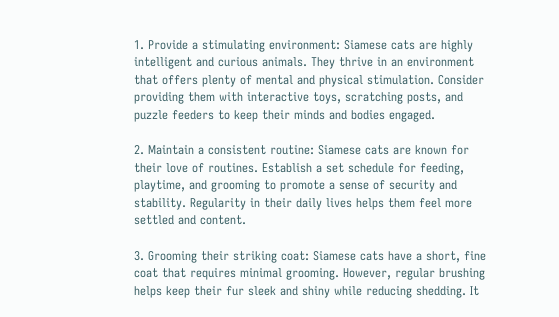1. Provide a stimulating environment: Siamese cats are highly intelligent and curious animals. They thrive in an environment that offers plenty of mental and physical stimulation. Consider providing them with interactive toys, scratching posts, and puzzle feeders to keep their minds and bodies engaged.

2. Maintain a consistent routine: Siamese cats are known for their love of routines. Establish a set schedule for feeding, playtime, and grooming to promote a sense of security and stability. Regularity in their daily lives helps them feel more settled and content.

3. Grooming their striking coat: Siamese cats have a short, fine coat that requires minimal grooming. However, regular brushing helps keep their fur sleek and shiny while reducing shedding. It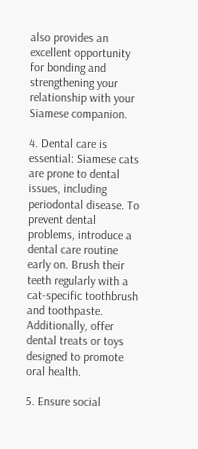also provides an excellent opportunity for bonding and strengthening your relationship with your Siamese companion.

4. Dental care is essential: Siamese cats are prone to dental issues, including periodontal disease. To prevent dental problems, introduce a dental care routine early on. Brush their teeth regularly with a cat-specific toothbrush and toothpaste. Additionally, offer dental treats or toys designed to promote oral health.

5. Ensure social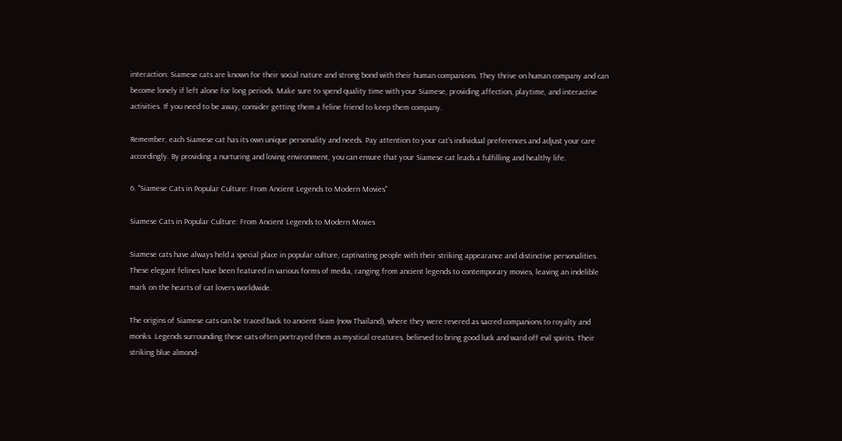interaction: Siamese cats are known for their social nature and strong bond with their human companions. They thrive on human company and can become lonely if left alone for long periods. Make sure to spend quality time with your Siamese, providing affection, playtime, and interactive activities. If you need to be away, consider getting them a feline friend to keep them company.

Remember, each Siamese cat has its own unique personality and needs. Pay attention to your cat’s individual preferences and adjust your care accordingly. By providing a nurturing and loving environment, you can ensure that your Siamese cat leads a fulfilling and healthy life.

6. "Siamese Cats in Popular Culture: From Ancient Legends to Modern Movies"

Siamese Cats in Popular Culture: From Ancient Legends to Modern Movies

Siamese cats have always held a special place in popular culture, captivating people with their striking appearance and distinctive personalities. These elegant felines have been featured in various forms of media, ranging from ancient legends to contemporary movies, leaving an indelible mark on the hearts of cat lovers worldwide.

The origins of Siamese cats can be traced back to ancient Siam (now Thailand), where they were revered as sacred companions to royalty and monks. Legends surrounding these cats often portrayed them as mystical creatures, believed to bring good luck and ward off evil spirits. Their striking blue almond-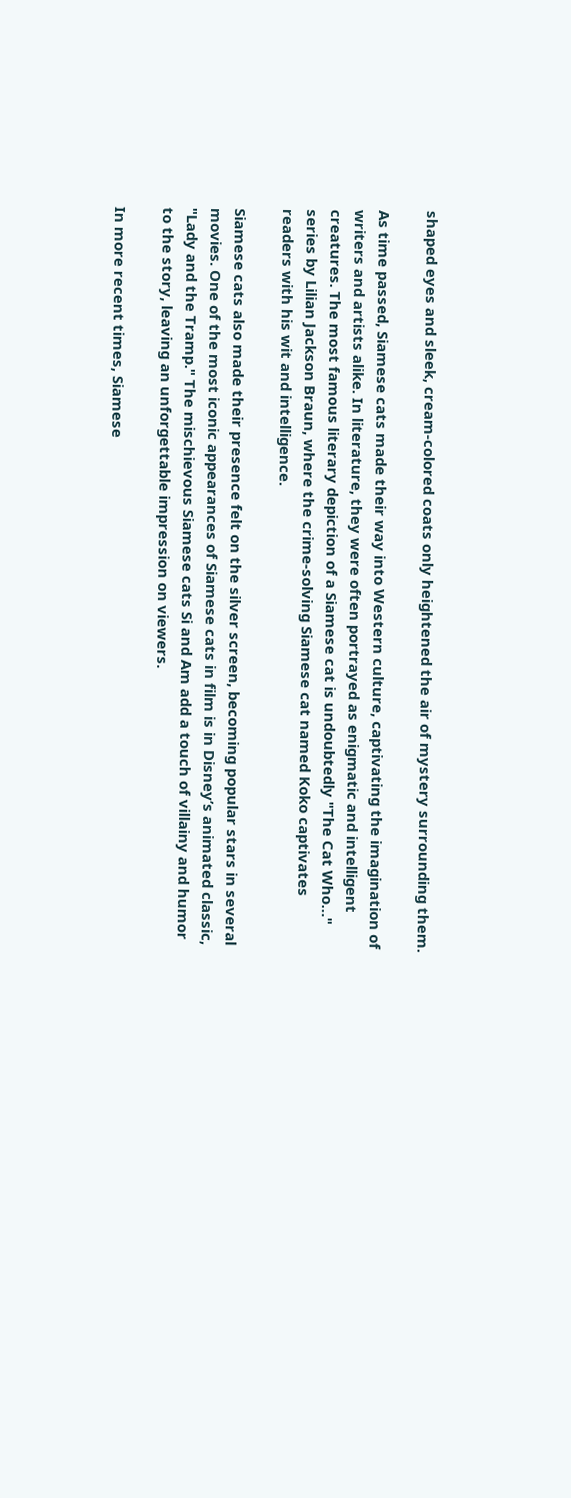shaped eyes and sleek, cream-colored coats only heightened the air of mystery surrounding them.

As time passed, Siamese cats made their way into Western culture, captivating the imagination of writers and artists alike. In literature, they were often portrayed as enigmatic and intelligent creatures. The most famous literary depiction of a Siamese cat is undoubtedly "The Cat Who…" series by Lilian Jackson Braun, where the crime-solving Siamese cat named Koko captivates readers with his wit and intelligence.

Siamese cats also made their presence felt on the silver screen, becoming popular stars in several movies. One of the most iconic appearances of Siamese cats in film is in Disney’s animated classic, "Lady and the Tramp." The mischievous Siamese cats Si and Am add a touch of villainy and humor to the story, leaving an unforgettable impression on viewers.

In more recent times, Siamese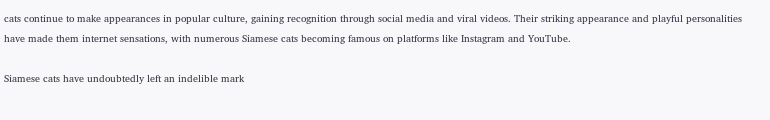cats continue to make appearances in popular culture, gaining recognition through social media and viral videos. Their striking appearance and playful personalities have made them internet sensations, with numerous Siamese cats becoming famous on platforms like Instagram and YouTube.

Siamese cats have undoubtedly left an indelible mark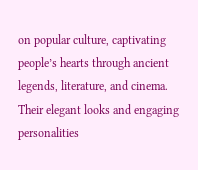on popular culture, captivating people’s hearts through ancient legends, literature, and cinema. Their elegant looks and engaging personalities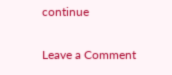continue

Leave a Comment